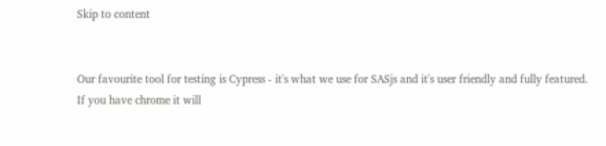Skip to content


Our favourite tool for testing is Cypress - it's what we use for SASjs and it's user friendly and fully featured. If you have chrome it will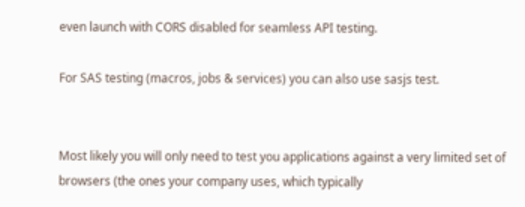even launch with CORS disabled for seamless API testing.

For SAS testing (macros, jobs & services) you can also use sasjs test.


Most likely you will only need to test you applications against a very limited set of browsers (the ones your company uses, which typically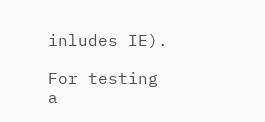inludes IE).

For testing a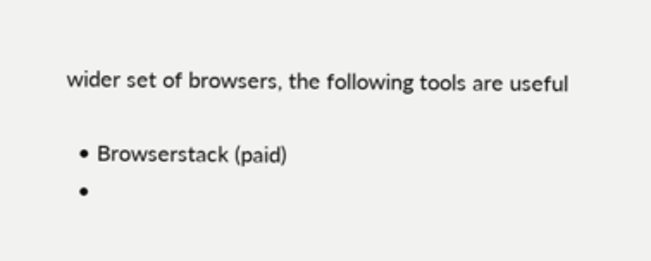wider set of browsers, the following tools are useful

  • Browserstack (paid)
  •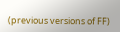(previous versions of FF)